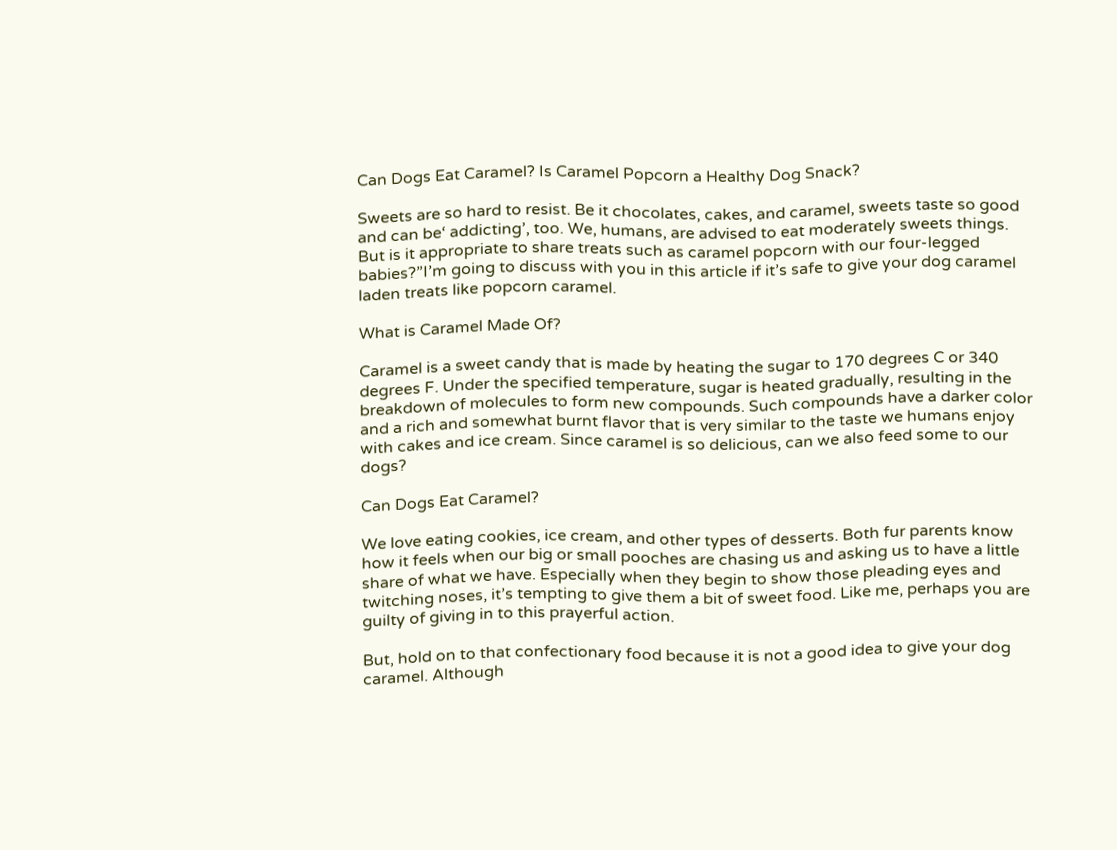Can Dogs Eat Caramel? Is Caramel Popcorn a Healthy Dog Snack?

Sweets are so hard to resist. Be it chocolates, cakes, and caramel, sweets taste so good and can be‘ addicting’, too. We, humans, are advised to eat moderately sweets things. But is it appropriate to share treats such as caramel popcorn with our four-legged babies?”I’m going to discuss with you in this article if it’s safe to give your dog caramel laden treats like popcorn caramel.

What is Caramel Made Of?

Caramel is a sweet candy that is made by heating the sugar to 170 degrees C or 340 degrees F. Under the specified temperature, sugar is heated gradually, resulting in the breakdown of molecules to form new compounds. Such compounds have a darker color and a rich and somewhat burnt flavor that is very similar to the taste we humans enjoy with cakes and ice cream. Since caramel is so delicious, can we also feed some to our dogs?

Can Dogs Eat Caramel?

We love eating cookies, ice cream, and other types of desserts. Both fur parents know how it feels when our big or small pooches are chasing us and asking us to have a little share of what we have. Especially when they begin to show those pleading eyes and twitching noses, it’s tempting to give them a bit of sweet food. Like me, perhaps you are guilty of giving in to this prayerful action.

But, hold on to that confectionary food because it is not a good idea to give your dog caramel. Although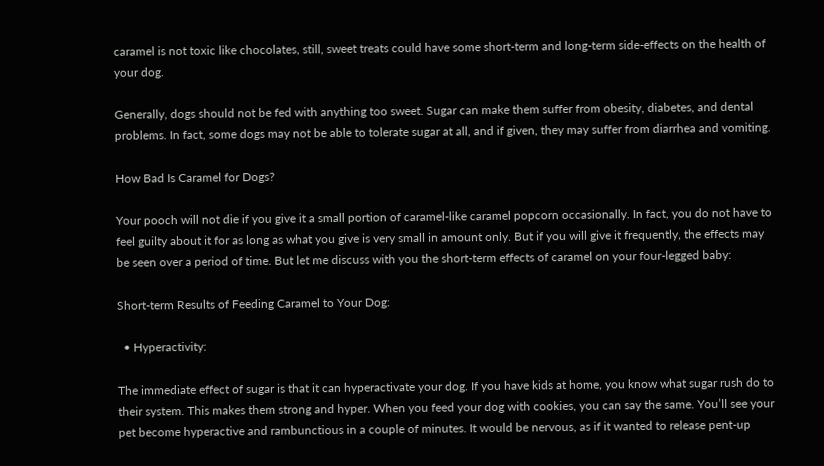caramel is not toxic like chocolates, still, sweet treats could have some short-term and long-term side-effects on the health of your dog.

Generally, dogs should not be fed with anything too sweet. Sugar can make them suffer from obesity, diabetes, and dental problems. In fact, some dogs may not be able to tolerate sugar at all, and if given, they may suffer from diarrhea and vomiting.

How Bad Is Caramel for Dogs?

Your pooch will not die if you give it a small portion of caramel-like caramel popcorn occasionally. In fact, you do not have to feel guilty about it for as long as what you give is very small in amount only. But if you will give it frequently, the effects may be seen over a period of time. But let me discuss with you the short-term effects of caramel on your four-legged baby:

Short-term Results of Feeding Caramel to Your Dog:

  • Hyperactivity:

The immediate effect of sugar is that it can hyperactivate your dog. If you have kids at home, you know what sugar rush do to their system. This makes them strong and hyper. When you feed your dog with cookies, you can say the same. You’ll see your pet become hyperactive and rambunctious in a couple of minutes. It would be nervous, as if it wanted to release pent-up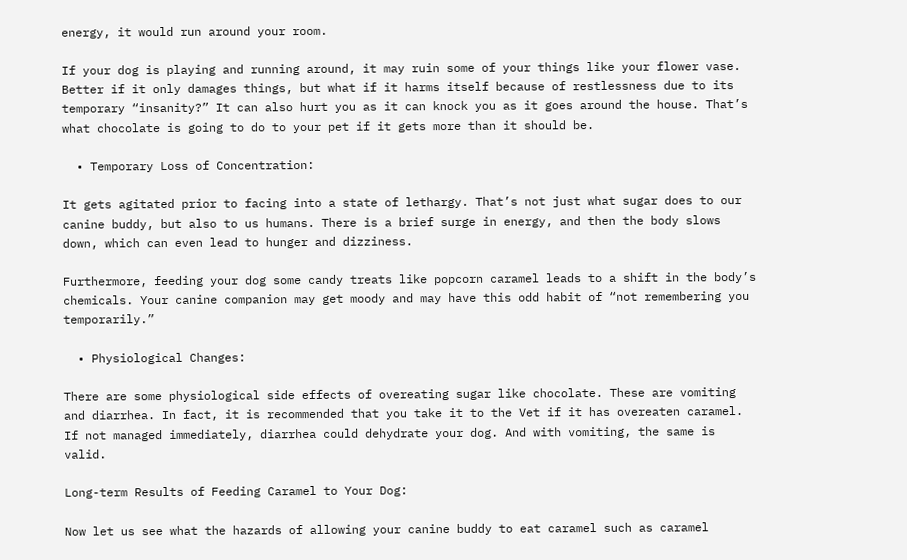energy, it would run around your room.

If your dog is playing and running around, it may ruin some of your things like your flower vase. Better if it only damages things, but what if it harms itself because of restlessness due to its temporary “insanity?” It can also hurt you as it can knock you as it goes around the house. That’s what chocolate is going to do to your pet if it gets more than it should be.

  • Temporary Loss of Concentration:

It gets agitated prior to facing into a state of lethargy. That’s not just what sugar does to our canine buddy, but also to us humans. There is a brief surge in energy, and then the body slows down, which can even lead to hunger and dizziness.

Furthermore, feeding your dog some candy treats like popcorn caramel leads to a shift in the body’s chemicals. Your canine companion may get moody and may have this odd habit of “not remembering you temporarily.”

  • Physiological Changes:

There are some physiological side effects of overeating sugar like chocolate. These are vomiting and diarrhea. In fact, it is recommended that you take it to the Vet if it has overeaten caramel. If not managed immediately, diarrhea could dehydrate your dog. And with vomiting, the same is valid.

Long-term Results of Feeding Caramel to Your Dog:

Now let us see what the hazards of allowing your canine buddy to eat caramel such as caramel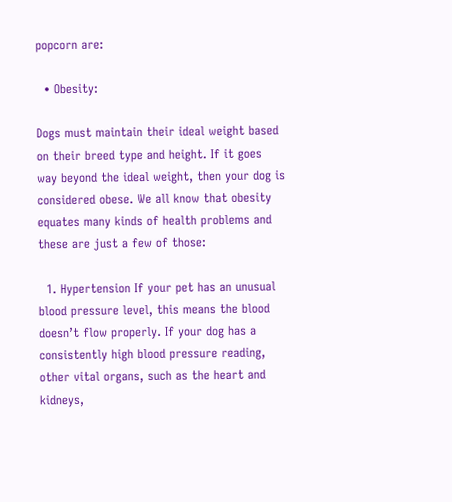popcorn are:

  • Obesity:

Dogs must maintain their ideal weight based on their breed type and height. If it goes way beyond the ideal weight, then your dog is considered obese. We all know that obesity equates many kinds of health problems and these are just a few of those:

  1. Hypertension If your pet has an unusual blood pressure level, this means the blood doesn’t flow properly. If your dog has a consistently high blood pressure reading, other vital organs, such as the heart and kidneys,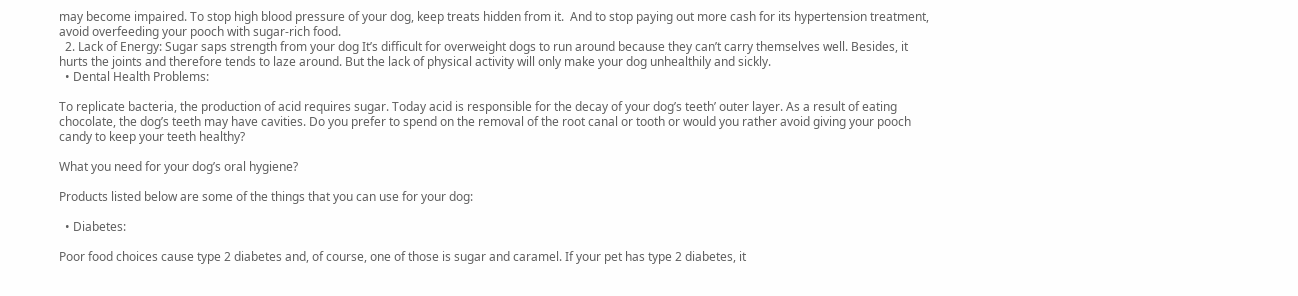may become impaired. To stop high blood pressure of your dog, keep treats hidden from it.  And to stop paying out more cash for its hypertension treatment, avoid overfeeding your pooch with sugar-rich food.
  2. Lack of Energy: Sugar saps strength from your dog It’s difficult for overweight dogs to run around because they can’t carry themselves well. Besides, it hurts the joints and therefore tends to laze around. But the lack of physical activity will only make your dog unhealthily and sickly.
  • Dental Health Problems:

To replicate bacteria, the production of acid requires sugar. Today acid is responsible for the decay of your dog’s teeth’ outer layer. As a result of eating chocolate, the dog’s teeth may have cavities. Do you prefer to spend on the removal of the root canal or tooth or would you rather avoid giving your pooch candy to keep your teeth healthy?

What you need for your dog’s oral hygiene?

Products listed below are some of the things that you can use for your dog:

  • Diabetes:

Poor food choices cause type 2 diabetes and, of course, one of those is sugar and caramel. If your pet has type 2 diabetes, it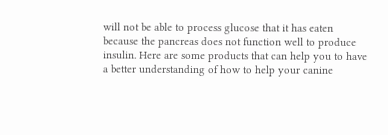will not be able to process glucose that it has eaten because the pancreas does not function well to produce insulin. Here are some products that can help you to have a better understanding of how to help your canine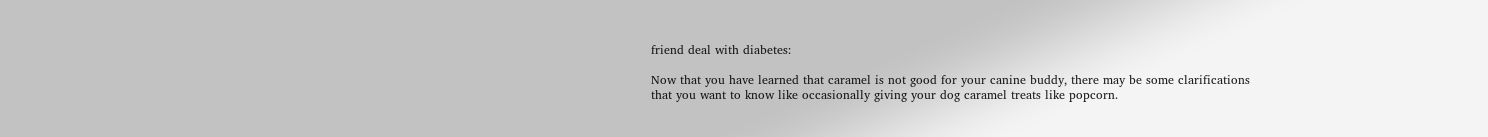friend deal with diabetes:

Now that you have learned that caramel is not good for your canine buddy, there may be some clarifications that you want to know like occasionally giving your dog caramel treats like popcorn.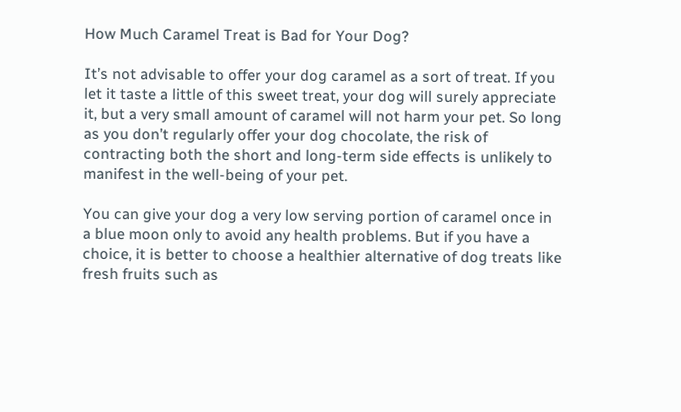How Much Caramel Treat is Bad for Your Dog?

It’s not advisable to offer your dog caramel as a sort of treat. If you let it taste a little of this sweet treat, your dog will surely appreciate it, but a very small amount of caramel will not harm your pet. So long as you don’t regularly offer your dog chocolate, the risk of contracting both the short and long-term side effects is unlikely to manifest in the well-being of your pet.

You can give your dog a very low serving portion of caramel once in a blue moon only to avoid any health problems. But if you have a choice, it is better to choose a healthier alternative of dog treats like fresh fruits such as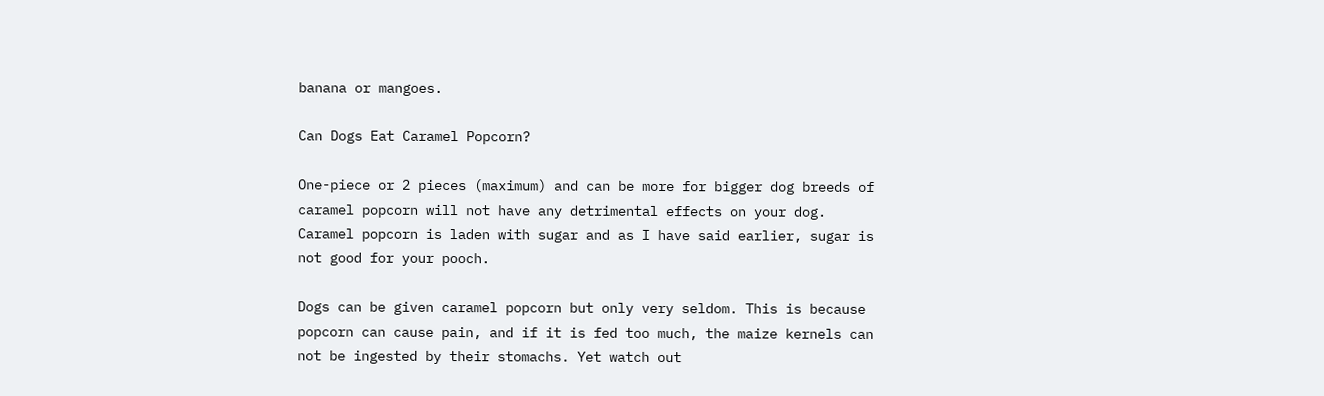banana or mangoes.

Can Dogs Eat Caramel Popcorn?

One-piece or 2 pieces (maximum) and can be more for bigger dog breeds of caramel popcorn will not have any detrimental effects on your dog. Caramel popcorn is laden with sugar and as I have said earlier, sugar is not good for your pooch.

Dogs can be given caramel popcorn but only very seldom. This is because popcorn can cause pain, and if it is fed too much, the maize kernels can not be ingested by their stomachs. Yet watch out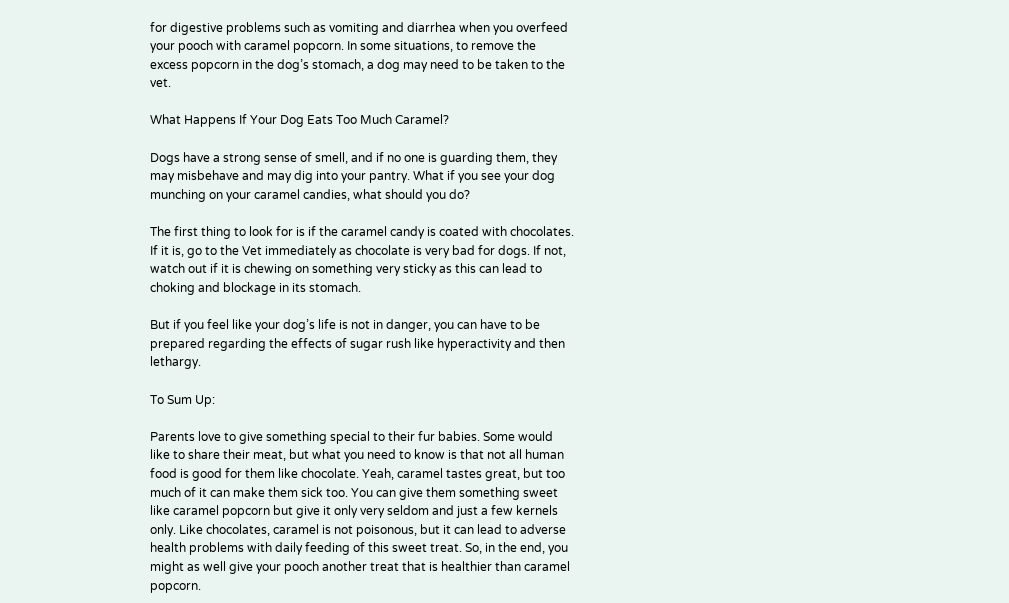for digestive problems such as vomiting and diarrhea when you overfeed your pooch with caramel popcorn. In some situations, to remove the excess popcorn in the dog’s stomach, a dog may need to be taken to the vet.

What Happens If Your Dog Eats Too Much Caramel?

Dogs have a strong sense of smell, and if no one is guarding them, they may misbehave and may dig into your pantry. What if you see your dog munching on your caramel candies, what should you do?

The first thing to look for is if the caramel candy is coated with chocolates. If it is, go to the Vet immediately as chocolate is very bad for dogs. If not, watch out if it is chewing on something very sticky as this can lead to choking and blockage in its stomach.

But if you feel like your dog’s life is not in danger, you can have to be prepared regarding the effects of sugar rush like hyperactivity and then lethargy.

To Sum Up:

Parents love to give something special to their fur babies. Some would like to share their meat, but what you need to know is that not all human food is good for them like chocolate. Yeah, caramel tastes great, but too much of it can make them sick too. You can give them something sweet like caramel popcorn but give it only very seldom and just a few kernels only. Like chocolates, caramel is not poisonous, but it can lead to adverse health problems with daily feeding of this sweet treat. So, in the end, you might as well give your pooch another treat that is healthier than caramel popcorn.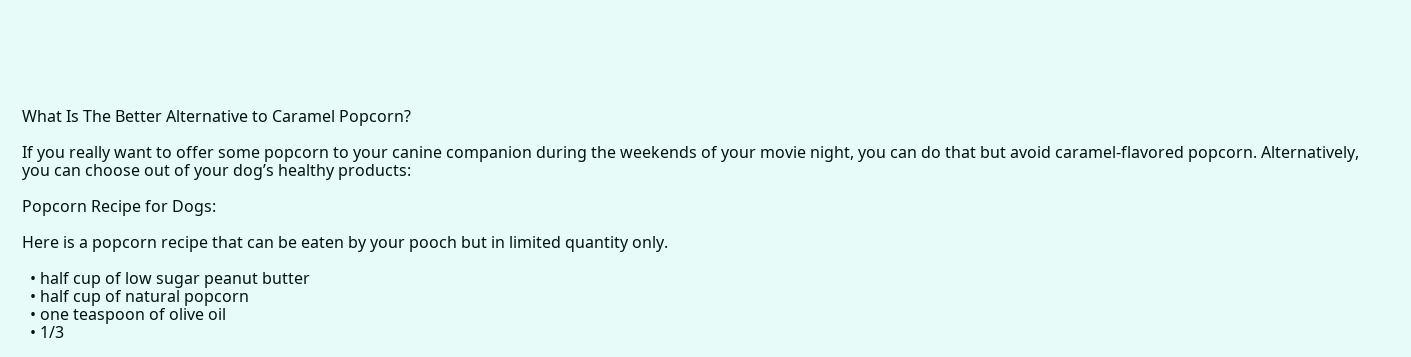What Is The Better Alternative to Caramel Popcorn?

If you really want to offer some popcorn to your canine companion during the weekends of your movie night, you can do that but avoid caramel-flavored popcorn. Alternatively, you can choose out of your dog’s healthy products:

Popcorn Recipe for Dogs:

Here is a popcorn recipe that can be eaten by your pooch but in limited quantity only.

  • half cup of low sugar peanut butter
  • half cup of natural popcorn
  • one teaspoon of olive oil
  • 1/3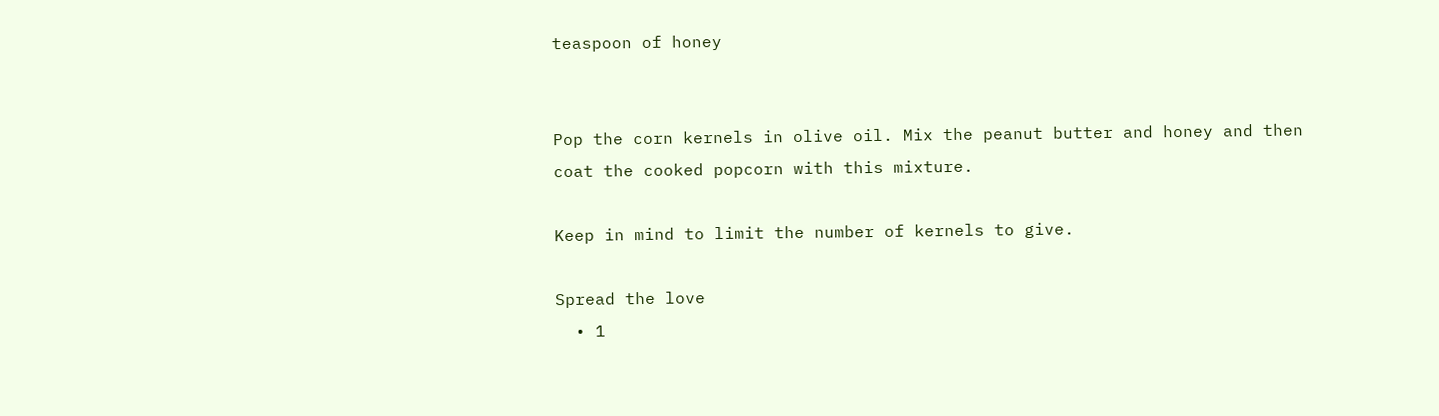teaspoon of honey


Pop the corn kernels in olive oil. Mix the peanut butter and honey and then coat the cooked popcorn with this mixture.

Keep in mind to limit the number of kernels to give.

Spread the love
  • 1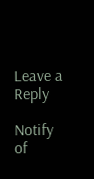Leave a Reply

Notify of